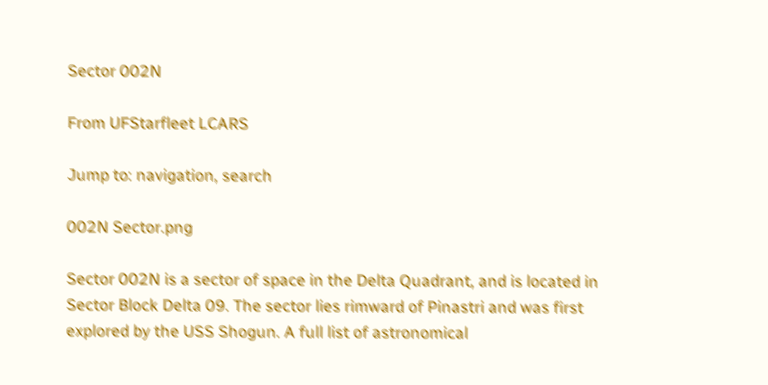Sector 002N

From UFStarfleet LCARS

Jump to: navigation, search

002N Sector.png

Sector 002N is a sector of space in the Delta Quadrant, and is located in Sector Block Delta 09. The sector lies rimward of Pinastri and was first explored by the USS Shogun. A full list of astronomical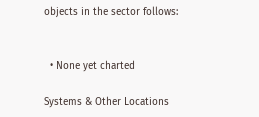objects in the sector follows:


  • None yet charted

Systems & Other Locations